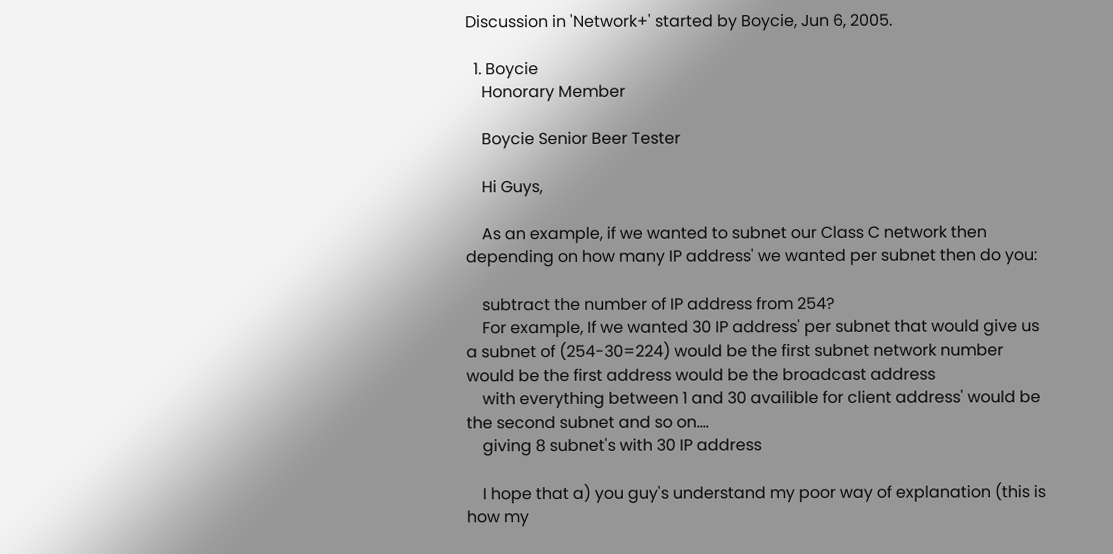Discussion in 'Network+' started by Boycie, Jun 6, 2005.

  1. Boycie
    Honorary Member

    Boycie Senior Beer Tester

    Hi Guys,

    As an example, if we wanted to subnet our Class C network then depending on how many IP address' we wanted per subnet then do you:

    subtract the number of IP address from 254?
    For example, If we wanted 30 IP address' per subnet that would give us a subnet of (254-30=224) would be the first subnet network number would be the first address would be the broadcast address
    with everything between 1 and 30 availible for client address' would be the second subnet and so on....
    giving 8 subnet's with 30 IP address

    I hope that a) you guy's understand my poor way of explanation (this is how my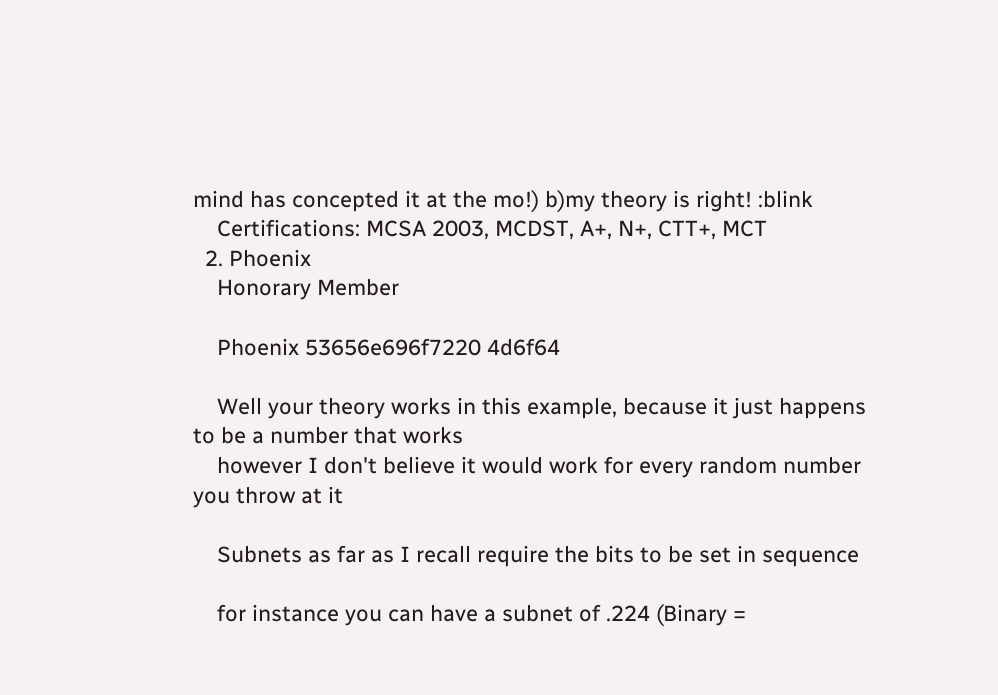mind has concepted it at the mo!) b)my theory is right! :blink
    Certifications: MCSA 2003, MCDST, A+, N+, CTT+, MCT
  2. Phoenix
    Honorary Member

    Phoenix 53656e696f7220 4d6f64

    Well your theory works in this example, because it just happens to be a number that works
    however I don't believe it would work for every random number you throw at it

    Subnets as far as I recall require the bits to be set in sequence

    for instance you can have a subnet of .224 (Binary =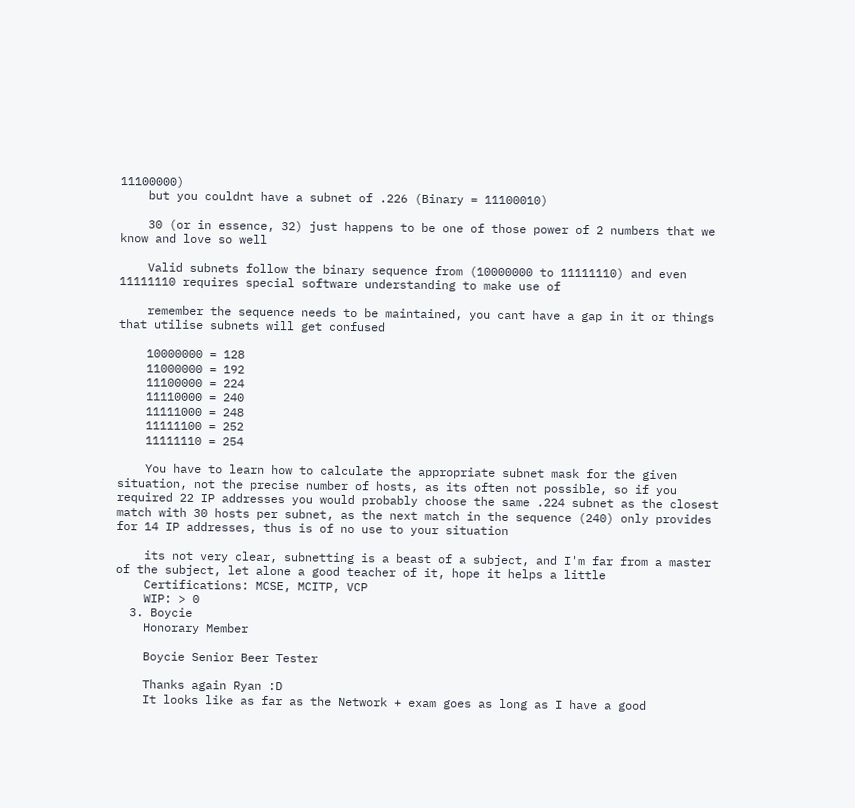11100000)
    but you couldnt have a subnet of .226 (Binary = 11100010)

    30 (or in essence, 32) just happens to be one of those power of 2 numbers that we know and love so well

    Valid subnets follow the binary sequence from (10000000 to 11111110) and even 11111110 requires special software understanding to make use of

    remember the sequence needs to be maintained, you cant have a gap in it or things that utilise subnets will get confused

    10000000 = 128
    11000000 = 192
    11100000 = 224
    11110000 = 240
    11111000 = 248
    11111100 = 252
    11111110 = 254

    You have to learn how to calculate the appropriate subnet mask for the given situation, not the precise number of hosts, as its often not possible, so if you required 22 IP addresses you would probably choose the same .224 subnet as the closest match with 30 hosts per subnet, as the next match in the sequence (240) only provides for 14 IP addresses, thus is of no use to your situation

    its not very clear, subnetting is a beast of a subject, and I'm far from a master of the subject, let alone a good teacher of it, hope it helps a little
    Certifications: MCSE, MCITP, VCP
    WIP: > 0
  3. Boycie
    Honorary Member

    Boycie Senior Beer Tester

    Thanks again Ryan :D
    It looks like as far as the Network + exam goes as long as I have a good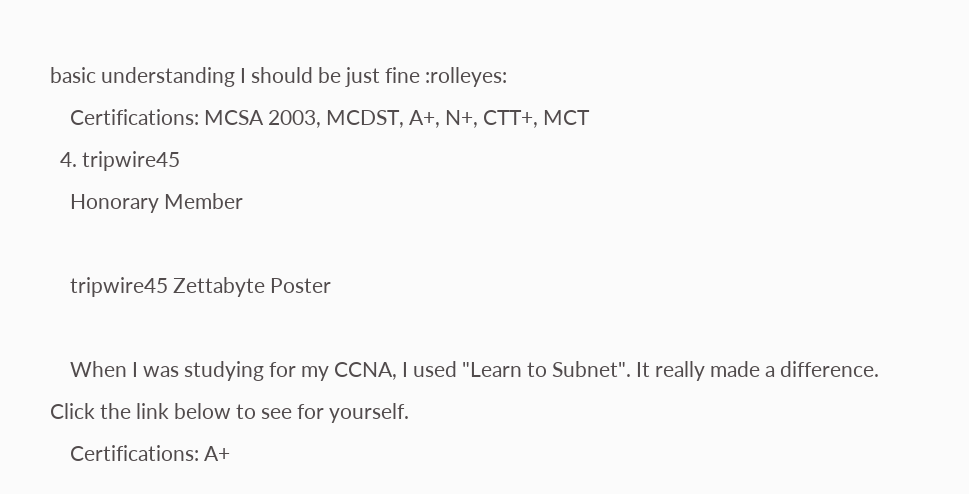basic understanding I should be just fine :rolleyes:
    Certifications: MCSA 2003, MCDST, A+, N+, CTT+, MCT
  4. tripwire45
    Honorary Member

    tripwire45 Zettabyte Poster

    When I was studying for my CCNA, I used "Learn to Subnet". It really made a difference. Click the link below to see for yourself.
    Certifications: A+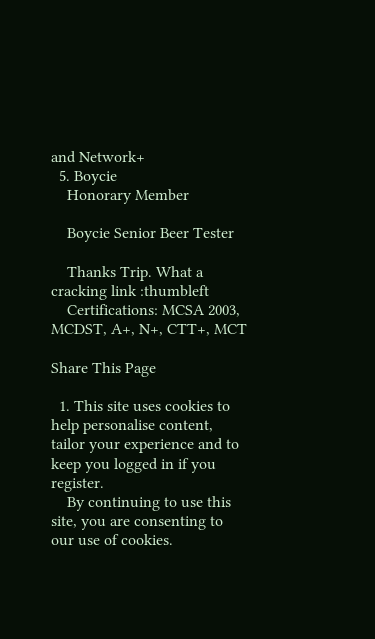and Network+
  5. Boycie
    Honorary Member

    Boycie Senior Beer Tester

    Thanks Trip. What a cracking link :thumbleft
    Certifications: MCSA 2003, MCDST, A+, N+, CTT+, MCT

Share This Page

  1. This site uses cookies to help personalise content, tailor your experience and to keep you logged in if you register.
    By continuing to use this site, you are consenting to our use of cookies.